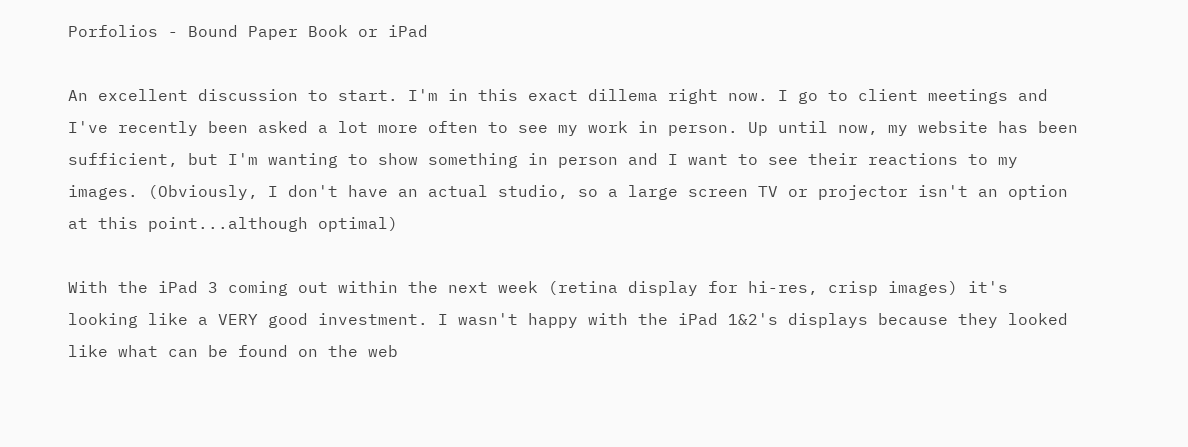Porfolios - Bound Paper Book or iPad

An excellent discussion to start. I'm in this exact dillema right now. I go to client meetings and I've recently been asked a lot more often to see my work in person. Up until now, my website has been sufficient, but I'm wanting to show something in person and I want to see their reactions to my images. (Obviously, I don't have an actual studio, so a large screen TV or projector isn't an option at this point...although optimal)

With the iPad 3 coming out within the next week (retina display for hi-res, crisp images) it's looking like a VERY good investment. I wasn't happy with the iPad 1&2's displays because they looked like what can be found on the web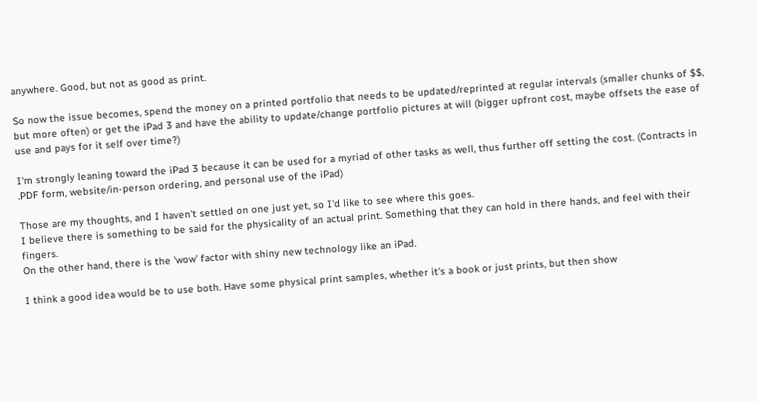anywhere. Good, but not as good as print.

So now the issue becomes, spend the money on a printed portfolio that needs to be updated/reprinted at regular intervals (smaller chunks of $$, but more often) or get the iPad 3 and have the ability to update/change portfolio pictures at will (bigger upfront cost, maybe offsets the ease of use and pays for it self over time?)

I'm strongly leaning toward the iPad 3 because it can be used for a myriad of other tasks as well, thus further off setting the cost. (Contracts in .PDF form, website/in-person ordering, and personal use of the iPad)

Those are my thoughts, and I haven't settled on one just yet, so I'd like to see where this goes.
I believe there is something to be said for the physicality of an actual print. Something that they can hold in there hands, and feel with their fingers.
On the other hand, there is the 'wow' factor with shiny new technology like an iPad.

I think a good idea would be to use both. Have some physical print samples, whether it's a book or just prints, but then show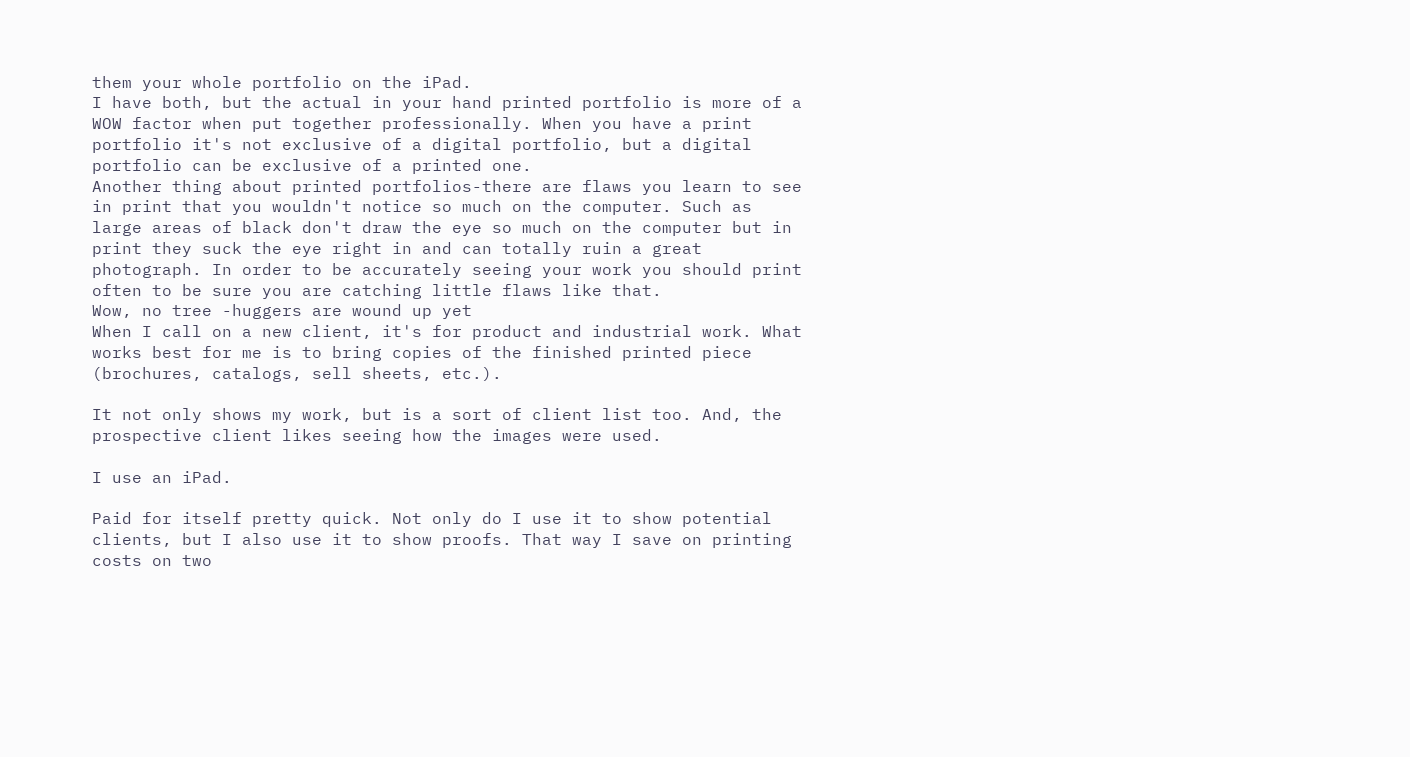them your whole portfolio on the iPad.
I have both, but the actual in your hand printed portfolio is more of a WOW factor when put together professionally. When you have a print portfolio it's not exclusive of a digital portfolio, but a digital portfolio can be exclusive of a printed one.
Another thing about printed portfolios-there are flaws you learn to see in print that you wouldn't notice so much on the computer. Such as large areas of black don't draw the eye so much on the computer but in print they suck the eye right in and can totally ruin a great photograph. In order to be accurately seeing your work you should print often to be sure you are catching little flaws like that.
Wow, no tree -huggers are wound up yet
When I call on a new client, it's for product and industrial work. What works best for me is to bring copies of the finished printed piece (brochures, catalogs, sell sheets, etc.).

It not only shows my work, but is a sort of client list too. And, the prospective client likes seeing how the images were used.

I use an iPad.

Paid for itself pretty quick. Not only do I use it to show potential clients, but I also use it to show proofs. That way I save on printing costs on two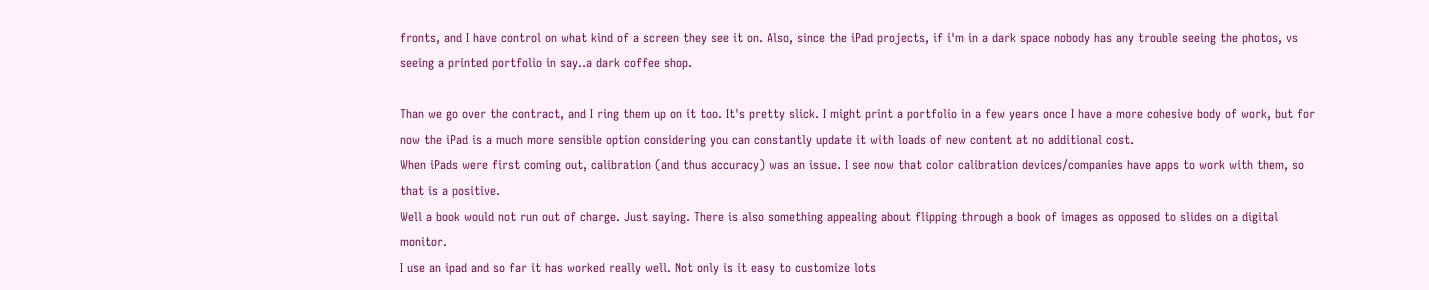fronts, and I have control on what kind of a screen they see it on. Also, since the iPad projects, if i'm in a dark space nobody has any trouble seeing the photos, vs seeing a printed portfolio in say..a dark coffee shop.

Than we go over the contract, and I ring them up on it too. It's pretty slick. I might print a portfolio in a few years once I have a more cohesive body of work, but for now the iPad is a much more sensible option considering you can constantly update it with loads of new content at no additional cost.
When iPads were first coming out, calibration (and thus accuracy) was an issue. I see now that color calibration devices/companies have apps to work with them, so that is a positive.
Well a book would not run out of charge. Just saying. There is also something appealing about flipping through a book of images as opposed to slides on a digital monitor.
I use an ipad and so far it has worked really well. Not only is it easy to customize lots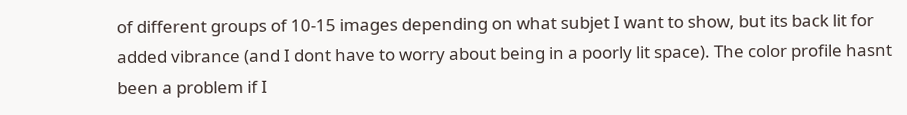of different groups of 10-15 images depending on what subjet I want to show, but its back lit for added vibrance (and I dont have to worry about being in a poorly lit space). The color profile hasnt been a problem if I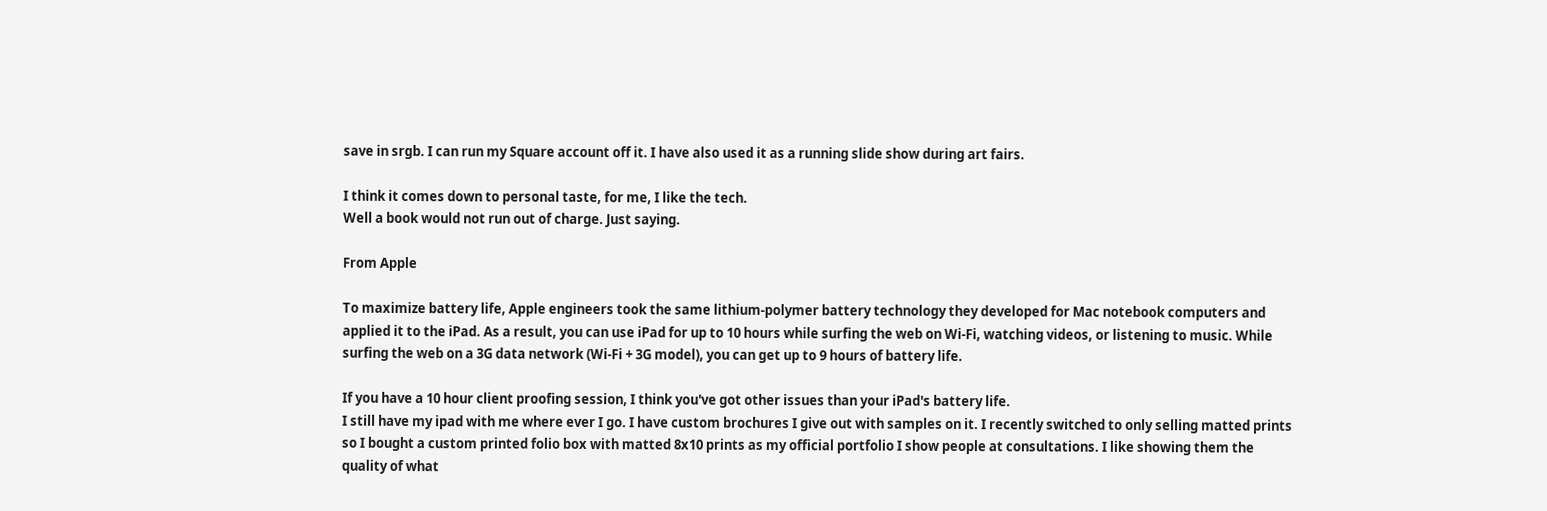save in srgb. I can run my Square account off it. I have also used it as a running slide show during art fairs.

I think it comes down to personal taste, for me, I like the tech.
Well a book would not run out of charge. Just saying.

From Apple

To maximize battery life, Apple engineers took the same lithium-polymer battery technology they developed for Mac notebook computers and applied it to the iPad. As a result, you can use iPad for up to 10 hours while surfing the web on Wi-Fi, watching videos, or listening to music. While surfing the web on a 3G data network (Wi-Fi + 3G model), you can get up to 9 hours of battery life.

If you have a 10 hour client proofing session, I think you've got other issues than your iPad's battery life.
I still have my ipad with me where ever I go. I have custom brochures I give out with samples on it. I recently switched to only selling matted prints so I bought a custom printed folio box with matted 8x10 prints as my official portfolio I show people at consultations. I like showing them the quality of what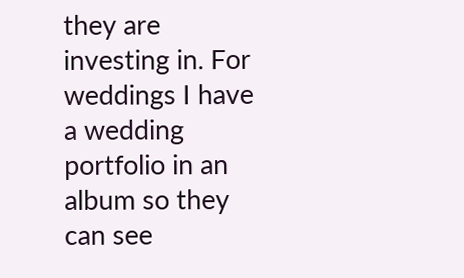they are investing in. For weddings I have a wedding portfolio in an album so they can see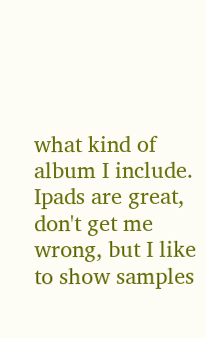what kind of album I include. Ipads are great, don't get me wrong, but I like to show samples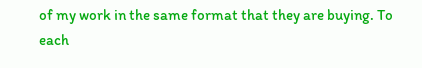of my work in the same format that they are buying. To each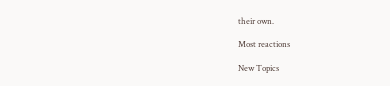their own.

Most reactions

New Topics